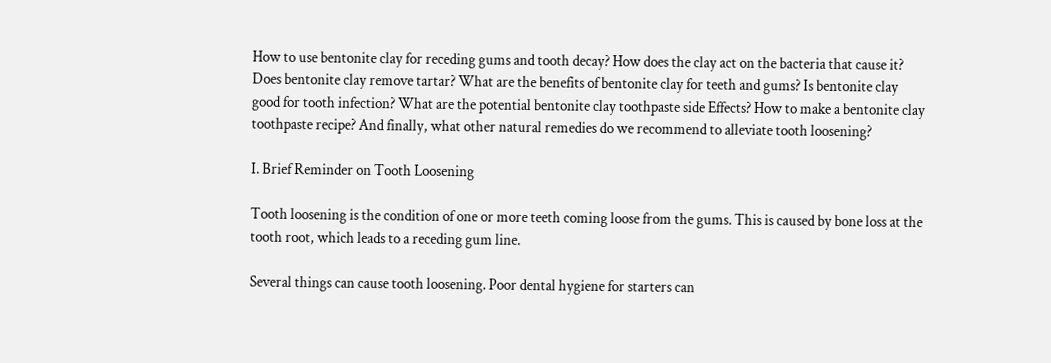How to use bentonite clay for receding gums and tooth decay? How does the clay act on the bacteria that cause it? Does bentonite clay remove tartar? What are the benefits of bentonite clay for teeth and gums? Is bentonite clay good for tooth infection? What are the potential bentonite clay toothpaste side Effects? How to make a bentonite clay toothpaste recipe? And finally, what other natural remedies do we recommend to alleviate tooth loosening?

I. Brief Reminder on Tooth Loosening

Tooth loosening is the condition of one or more teeth coming loose from the gums. This is caused by bone loss at the tooth root, which leads to a receding gum line.

Several things can cause tooth loosening. Poor dental hygiene for starters can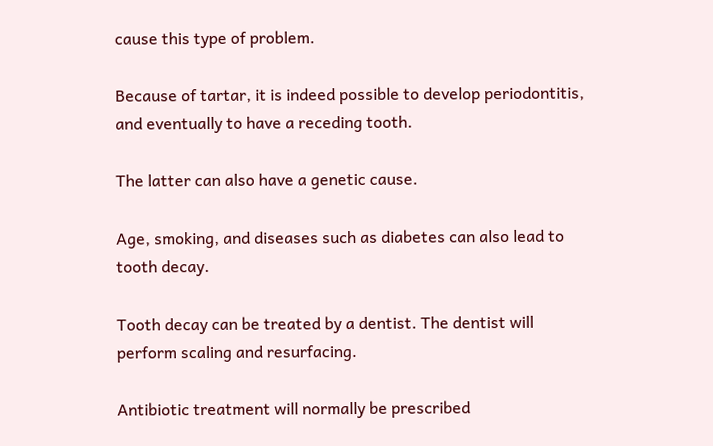cause this type of problem.

Because of tartar, it is indeed possible to develop periodontitis, and eventually to have a receding tooth.

The latter can also have a genetic cause.

Age, smoking, and diseases such as diabetes can also lead to tooth decay.

Tooth decay can be treated by a dentist. The dentist will perform scaling and resurfacing.

Antibiotic treatment will normally be prescribed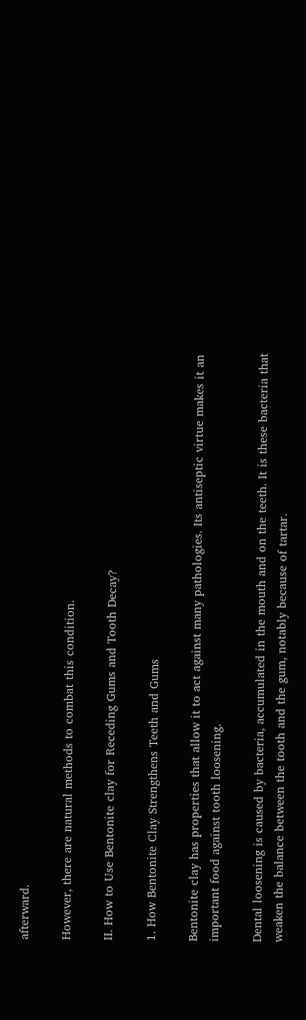afterward.

However, there are natural methods to combat this condition.

II. How to Use Bentonite clay for Receding Gums and Tooth Decay?

1. How Bentonite Clay Strengthens Teeth and Gums

Bentonite clay has properties that allow it to act against many pathologies. Its antiseptic virtue makes it an important food against tooth loosening.

Dental loosening is caused by bacteria, accumulated in the mouth and on the teeth. It is these bacteria that weaken the balance between the tooth and the gum, notably because of tartar.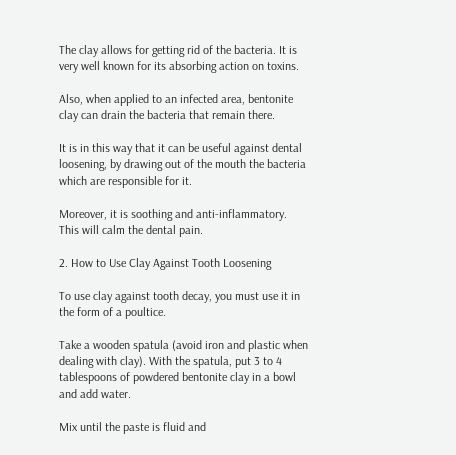The clay allows for getting rid of the bacteria. It is very well known for its absorbing action on toxins.

Also, when applied to an infected area, bentonite clay can drain the bacteria that remain there.

It is in this way that it can be useful against dental loosening, by drawing out of the mouth the bacteria which are responsible for it.

Moreover, it is soothing and anti-inflammatory. This will calm the dental pain.

2. How to Use Clay Against Tooth Loosening

To use clay against tooth decay, you must use it in the form of a poultice.

Take a wooden spatula (avoid iron and plastic when dealing with clay). With the spatula, put 3 to 4 tablespoons of powdered bentonite clay in a bowl and add water.

Mix until the paste is fluid and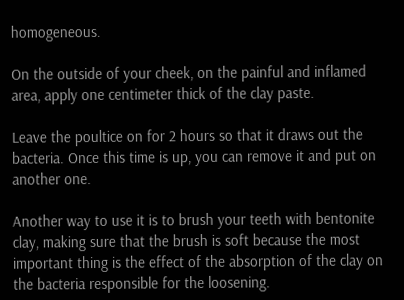homogeneous.

On the outside of your cheek, on the painful and inflamed area, apply one centimeter thick of the clay paste.

Leave the poultice on for 2 hours so that it draws out the bacteria. Once this time is up, you can remove it and put on another one.

Another way to use it is to brush your teeth with bentonite clay, making sure that the brush is soft because the most important thing is the effect of the absorption of the clay on the bacteria responsible for the loosening.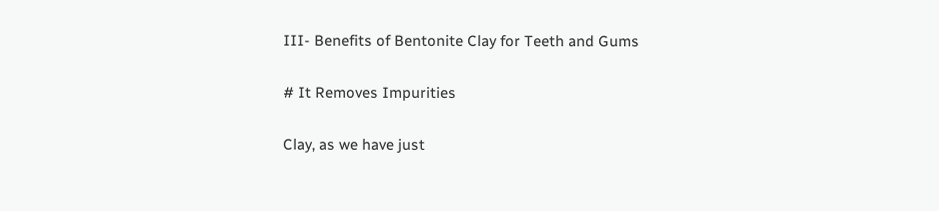III- Benefits of Bentonite Clay for Teeth and Gums

# It Removes Impurities

Clay, as we have just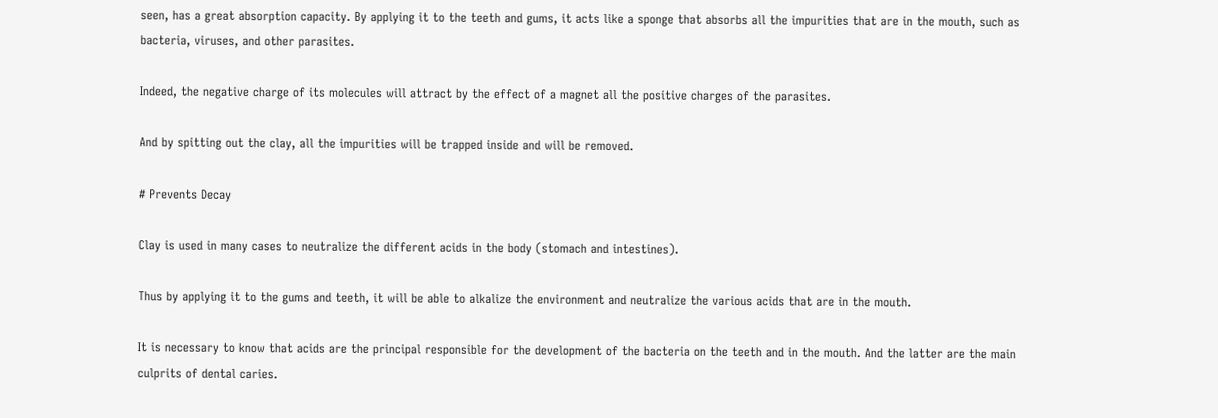seen, has a great absorption capacity. By applying it to the teeth and gums, it acts like a sponge that absorbs all the impurities that are in the mouth, such as bacteria, viruses, and other parasites.

Indeed, the negative charge of its molecules will attract by the effect of a magnet all the positive charges of the parasites.

And by spitting out the clay, all the impurities will be trapped inside and will be removed.

# Prevents Decay

Clay is used in many cases to neutralize the different acids in the body (stomach and intestines).

Thus by applying it to the gums and teeth, it will be able to alkalize the environment and neutralize the various acids that are in the mouth.

It is necessary to know that acids are the principal responsible for the development of the bacteria on the teeth and in the mouth. And the latter are the main culprits of dental caries.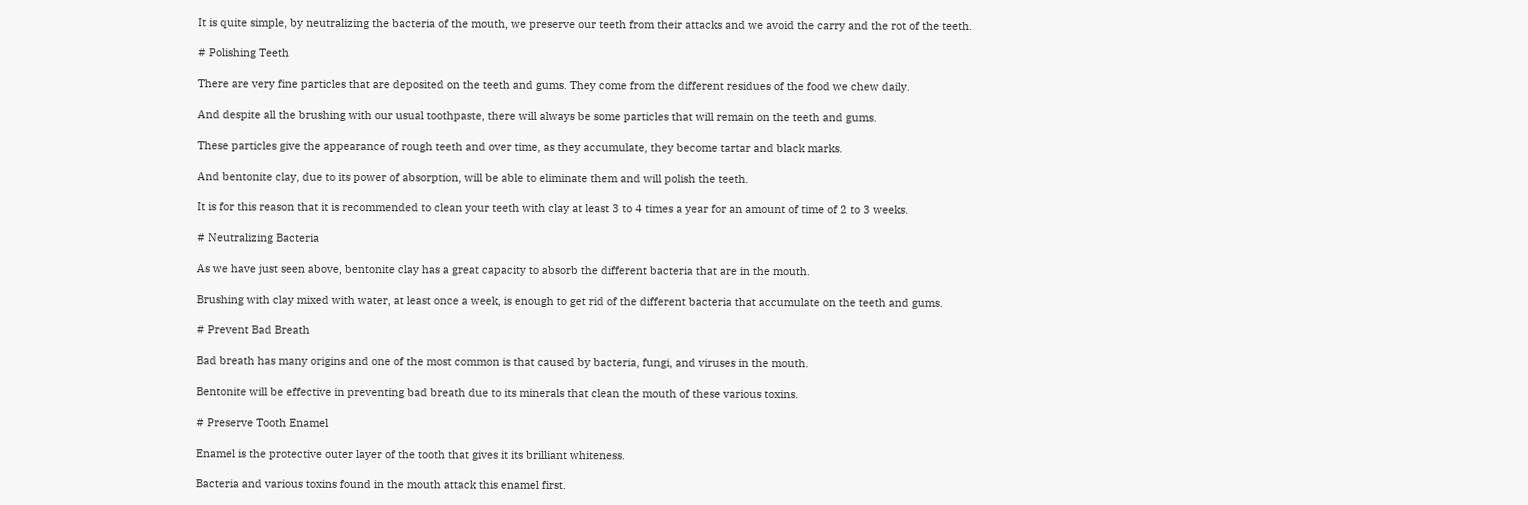It is quite simple, by neutralizing the bacteria of the mouth, we preserve our teeth from their attacks and we avoid the carry and the rot of the teeth.

# Polishing Teeth

There are very fine particles that are deposited on the teeth and gums. They come from the different residues of the food we chew daily.

And despite all the brushing with our usual toothpaste, there will always be some particles that will remain on the teeth and gums.

These particles give the appearance of rough teeth and over time, as they accumulate, they become tartar and black marks.

And bentonite clay, due to its power of absorption, will be able to eliminate them and will polish the teeth.

It is for this reason that it is recommended to clean your teeth with clay at least 3 to 4 times a year for an amount of time of 2 to 3 weeks.

# Neutralizing Bacteria

As we have just seen above, bentonite clay has a great capacity to absorb the different bacteria that are in the mouth.

Brushing with clay mixed with water, at least once a week, is enough to get rid of the different bacteria that accumulate on the teeth and gums.

# Prevent Bad Breath

Bad breath has many origins and one of the most common is that caused by bacteria, fungi, and viruses in the mouth.

Bentonite will be effective in preventing bad breath due to its minerals that clean the mouth of these various toxins.

# Preserve Tooth Enamel

Enamel is the protective outer layer of the tooth that gives it its brilliant whiteness.

Bacteria and various toxins found in the mouth attack this enamel first.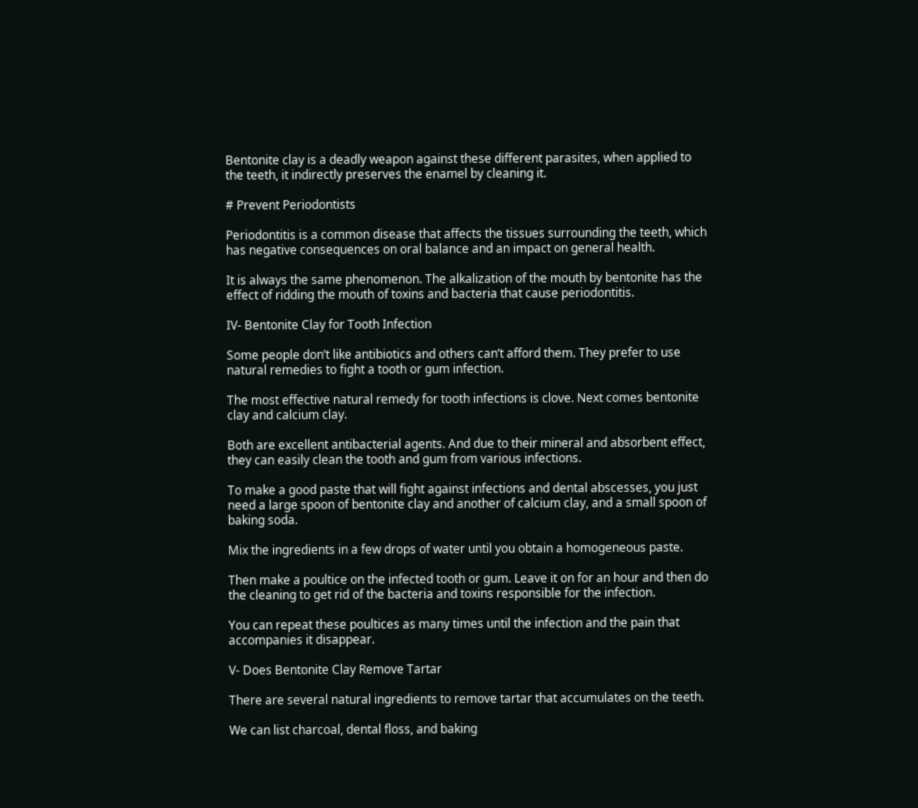Bentonite clay is a deadly weapon against these different parasites, when applied to the teeth, it indirectly preserves the enamel by cleaning it.

# Prevent Periodontists

Periodontitis is a common disease that affects the tissues surrounding the teeth, which has negative consequences on oral balance and an impact on general health.

It is always the same phenomenon. The alkalization of the mouth by bentonite has the effect of ridding the mouth of toxins and bacteria that cause periodontitis.

IV- Bentonite Clay for Tooth Infection

Some people don’t like antibiotics and others can’t afford them. They prefer to use natural remedies to fight a tooth or gum infection.

The most effective natural remedy for tooth infections is clove. Next comes bentonite clay and calcium clay.

Both are excellent antibacterial agents. And due to their mineral and absorbent effect, they can easily clean the tooth and gum from various infections.

To make a good paste that will fight against infections and dental abscesses, you just need a large spoon of bentonite clay and another of calcium clay, and a small spoon of baking soda.

Mix the ingredients in a few drops of water until you obtain a homogeneous paste.

Then make a poultice on the infected tooth or gum. Leave it on for an hour and then do the cleaning to get rid of the bacteria and toxins responsible for the infection.

You can repeat these poultices as many times until the infection and the pain that accompanies it disappear.

V- Does Bentonite Clay Remove Tartar

There are several natural ingredients to remove tartar that accumulates on the teeth.

We can list charcoal, dental floss, and baking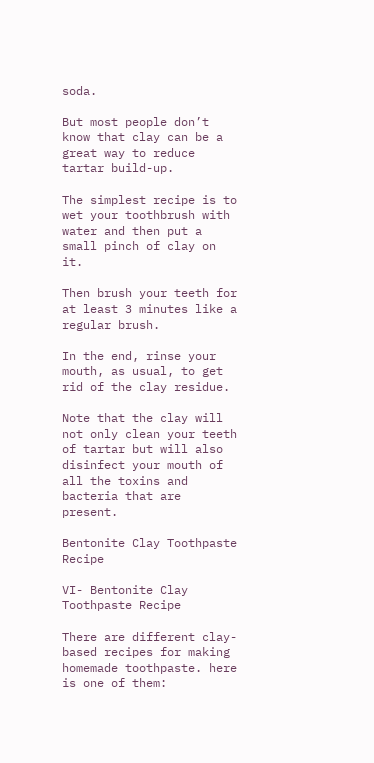soda.

But most people don’t know that clay can be a great way to reduce tartar build-up.

The simplest recipe is to wet your toothbrush with water and then put a small pinch of clay on it.

Then brush your teeth for at least 3 minutes like a regular brush.

In the end, rinse your mouth, as usual, to get rid of the clay residue.

Note that the clay will not only clean your teeth of tartar but will also disinfect your mouth of all the toxins and bacteria that are present.

Bentonite Clay Toothpaste Recipe

VI- Bentonite Clay Toothpaste Recipe

There are different clay-based recipes for making homemade toothpaste. here is one of them: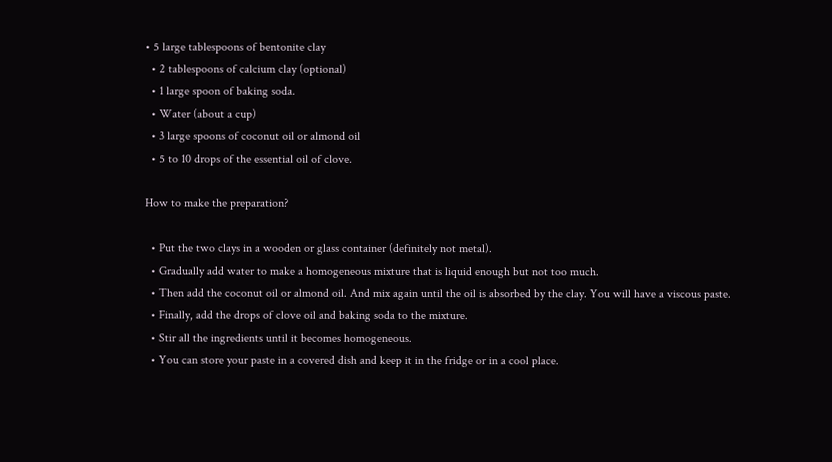• 5 large tablespoons of bentonite clay
  • 2 tablespoons of calcium clay (optional)
  • 1 large spoon of baking soda.
  • Water (about a cup)
  • 3 large spoons of coconut oil or almond oil
  • 5 to 10 drops of the essential oil of clove.

How to make the preparation?

  • Put the two clays in a wooden or glass container (definitely not metal).
  • Gradually add water to make a homogeneous mixture that is liquid enough but not too much.
  • Then add the coconut oil or almond oil. And mix again until the oil is absorbed by the clay. You will have a viscous paste.
  • Finally, add the drops of clove oil and baking soda to the mixture.
  • Stir all the ingredients until it becomes homogeneous.
  • You can store your paste in a covered dish and keep it in the fridge or in a cool place.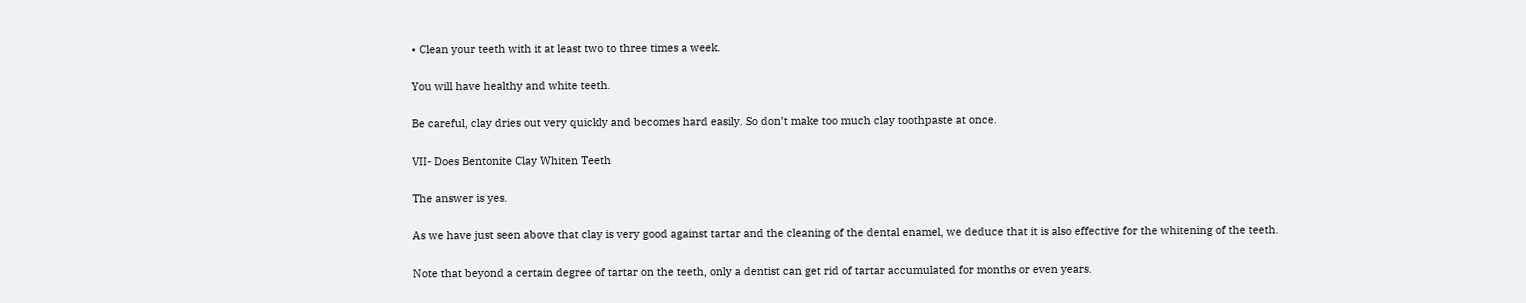• Clean your teeth with it at least two to three times a week.

You will have healthy and white teeth.

Be careful, clay dries out very quickly and becomes hard easily. So don’t make too much clay toothpaste at once.

VII- Does Bentonite Clay Whiten Teeth

The answer is yes.

As we have just seen above that clay is very good against tartar and the cleaning of the dental enamel, we deduce that it is also effective for the whitening of the teeth.

Note that beyond a certain degree of tartar on the teeth, only a dentist can get rid of tartar accumulated for months or even years.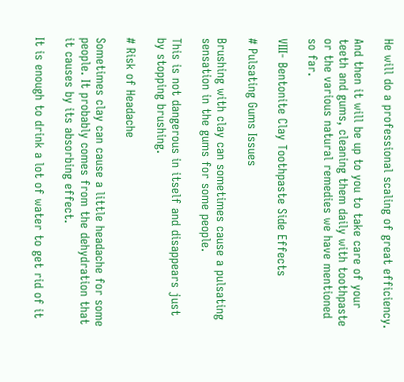He will do a professional scaling of great efficiency.

And then it will be up to you to take care of your teeth and gums, cleaning them daily with toothpaste or the various natural remedies we have mentioned so far.

VIII- Bentonite Clay Toothpaste Side Effects

# Pulsating Gums Issues

Brushing with clay can sometimes cause a pulsating sensation in the gums for some people.

This is not dangerous in itself and disappears just by stopping brushing.

# Risk of Headache

Sometimes clay can cause a little headache for some people. It probably comes from the dehydration that it causes by its absorbing effect.

It is enough to drink a lot of water to get rid of it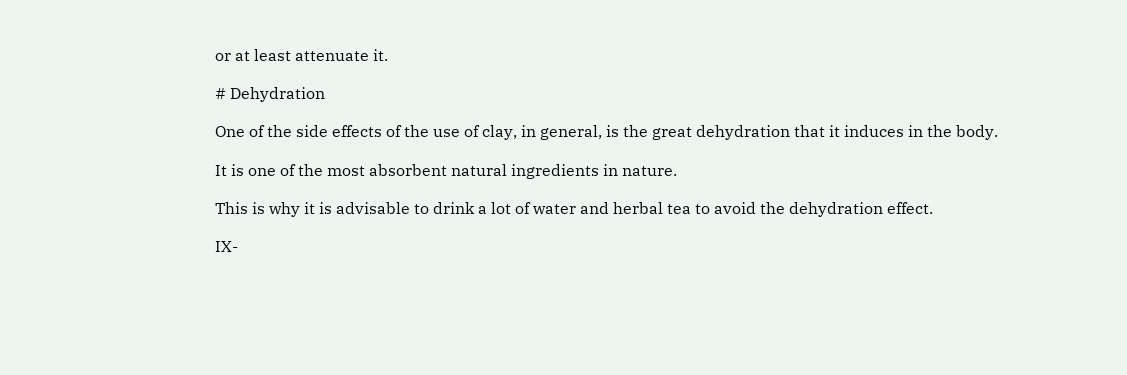or at least attenuate it.

# Dehydration

One of the side effects of the use of clay, in general, is the great dehydration that it induces in the body.

It is one of the most absorbent natural ingredients in nature.

This is why it is advisable to drink a lot of water and herbal tea to avoid the dehydration effect.

IX-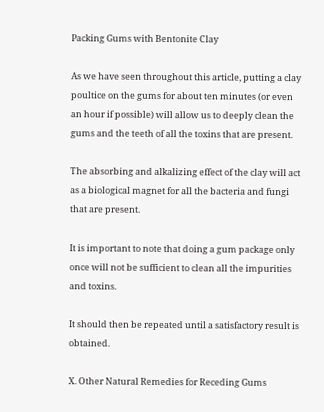Packing Gums with Bentonite Clay

As we have seen throughout this article, putting a clay poultice on the gums for about ten minutes (or even an hour if possible) will allow us to deeply clean the gums and the teeth of all the toxins that are present.

The absorbing and alkalizing effect of the clay will act as a biological magnet for all the bacteria and fungi that are present.

It is important to note that doing a gum package only once will not be sufficient to clean all the impurities and toxins.

It should then be repeated until a satisfactory result is obtained.

X. Other Natural Remedies for Receding Gums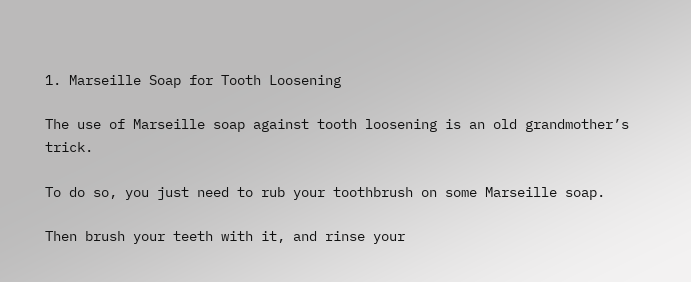1. Marseille Soap for Tooth Loosening

The use of Marseille soap against tooth loosening is an old grandmother’s trick.

To do so, you just need to rub your toothbrush on some Marseille soap.

Then brush your teeth with it, and rinse your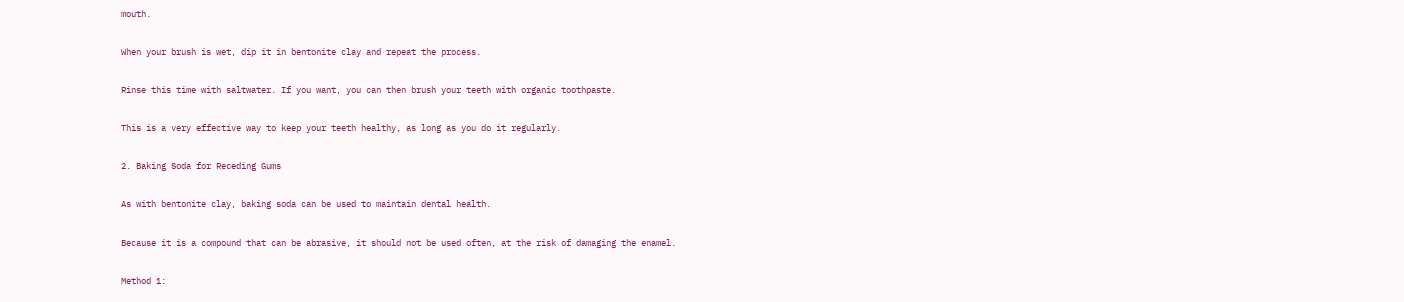mouth.

When your brush is wet, dip it in bentonite clay and repeat the process.

Rinse this time with saltwater. If you want, you can then brush your teeth with organic toothpaste.

This is a very effective way to keep your teeth healthy, as long as you do it regularly.

2. Baking Soda for Receding Gums

As with bentonite clay, baking soda can be used to maintain dental health.

Because it is a compound that can be abrasive, it should not be used often, at the risk of damaging the enamel.

Method 1: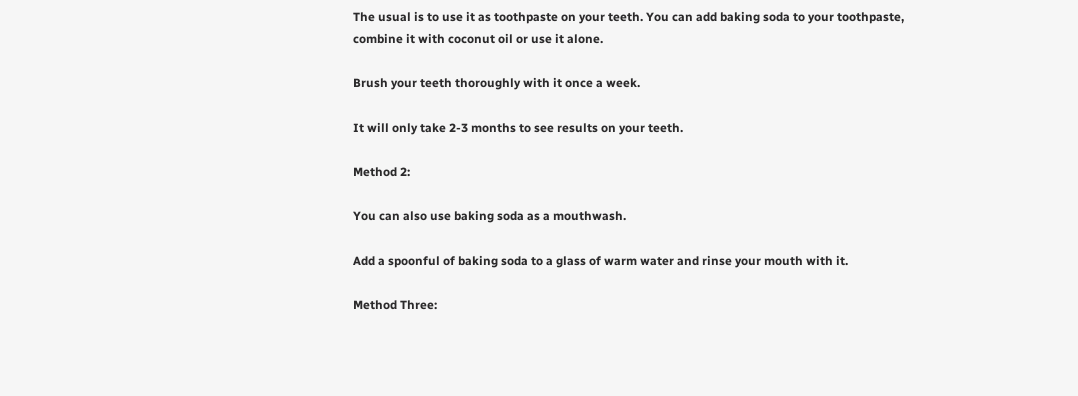The usual is to use it as toothpaste on your teeth. You can add baking soda to your toothpaste, combine it with coconut oil or use it alone.

Brush your teeth thoroughly with it once a week.

It will only take 2-3 months to see results on your teeth.

Method 2:

You can also use baking soda as a mouthwash.

Add a spoonful of baking soda to a glass of warm water and rinse your mouth with it.

Method Three: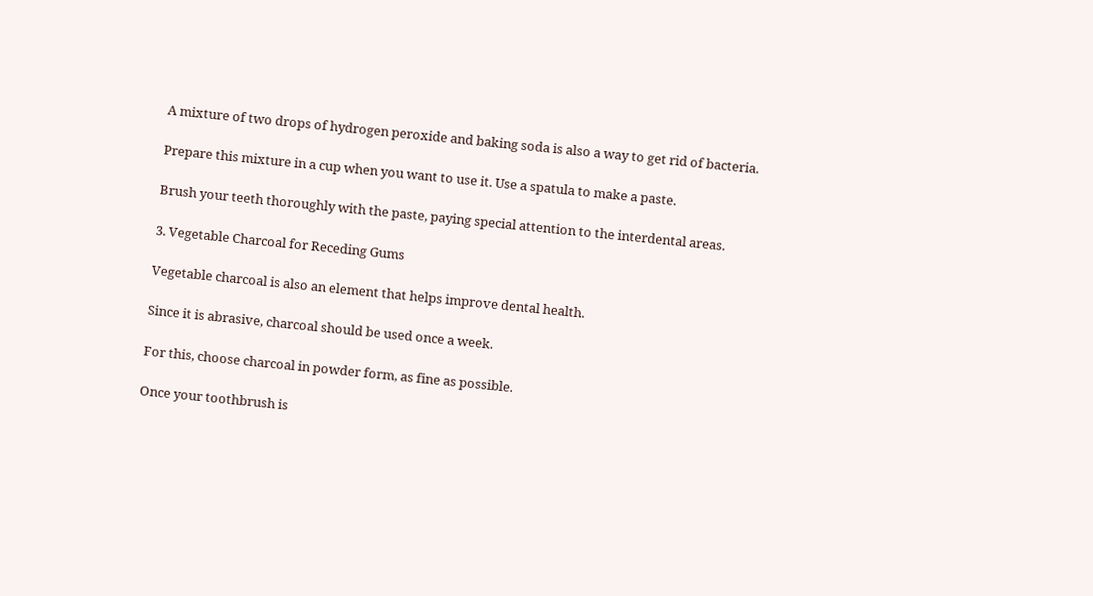A mixture of two drops of hydrogen peroxide and baking soda is also a way to get rid of bacteria.

Prepare this mixture in a cup when you want to use it. Use a spatula to make a paste.

Brush your teeth thoroughly with the paste, paying special attention to the interdental areas.

3. Vegetable Charcoal for Receding Gums

Vegetable charcoal is also an element that helps improve dental health.

Since it is abrasive, charcoal should be used once a week.

For this, choose charcoal in powder form, as fine as possible.

Once your toothbrush is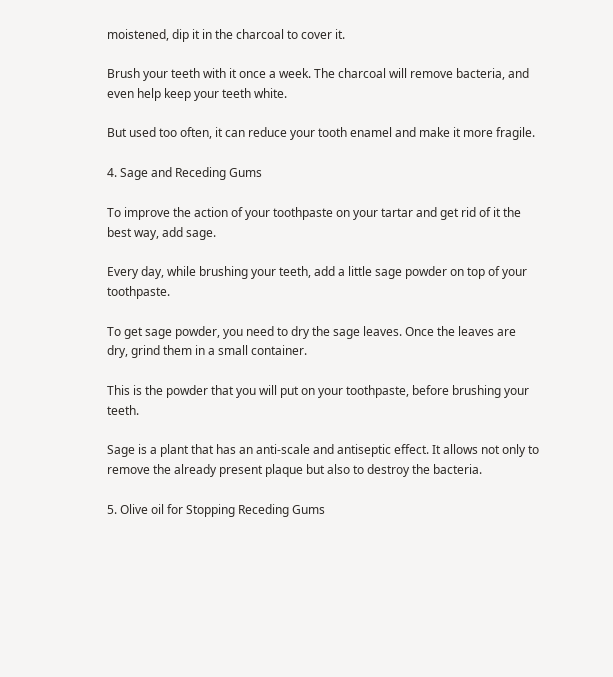moistened, dip it in the charcoal to cover it.

Brush your teeth with it once a week. The charcoal will remove bacteria, and even help keep your teeth white.

But used too often, it can reduce your tooth enamel and make it more fragile.

4. Sage and Receding Gums

To improve the action of your toothpaste on your tartar and get rid of it the best way, add sage.

Every day, while brushing your teeth, add a little sage powder on top of your toothpaste.

To get sage powder, you need to dry the sage leaves. Once the leaves are dry, grind them in a small container.

This is the powder that you will put on your toothpaste, before brushing your teeth.

Sage is a plant that has an anti-scale and antiseptic effect. It allows not only to remove the already present plaque but also to destroy the bacteria.

5. Olive oil for Stopping Receding Gums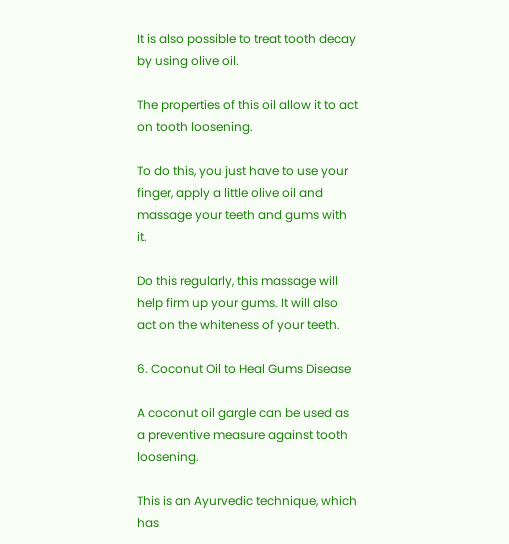It is also possible to treat tooth decay by using olive oil.

The properties of this oil allow it to act on tooth loosening.

To do this, you just have to use your finger, apply a little olive oil and massage your teeth and gums with it.

Do this regularly, this massage will help firm up your gums. It will also act on the whiteness of your teeth.

6. Coconut Oil to Heal Gums Disease

A coconut oil gargle can be used as a preventive measure against tooth loosening.

This is an Ayurvedic technique, which has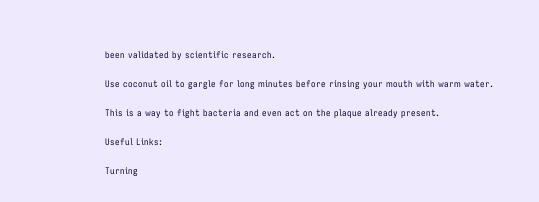been validated by scientific research.

Use coconut oil to gargle for long minutes before rinsing your mouth with warm water.

This is a way to fight bacteria and even act on the plaque already present.

Useful Links:

Turning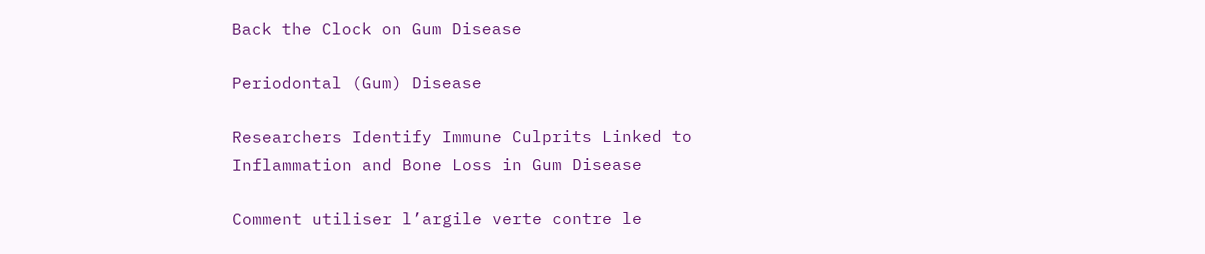Back the Clock on Gum Disease

Periodontal (Gum) Disease

Researchers Identify Immune Culprits Linked to Inflammation and Bone Loss in Gum Disease

Comment utiliser l’argile verte contre le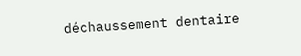déchaussement dentaire